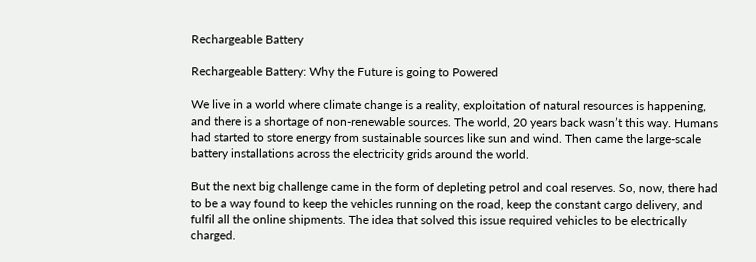Rechargeable Battery

Rechargeable Battery: Why the Future is going to Powered

We live in a world where climate change is a reality, exploitation of natural resources is happening, and there is a shortage of non-renewable sources. The world, 20 years back wasn’t this way. Humans had started to store energy from sustainable sources like sun and wind. Then came the large-scale battery installations across the electricity grids around the world.

But the next big challenge came in the form of depleting petrol and coal reserves. So, now, there had to be a way found to keep the vehicles running on the road, keep the constant cargo delivery, and fulfil all the online shipments. The idea that solved this issue required vehicles to be electrically charged.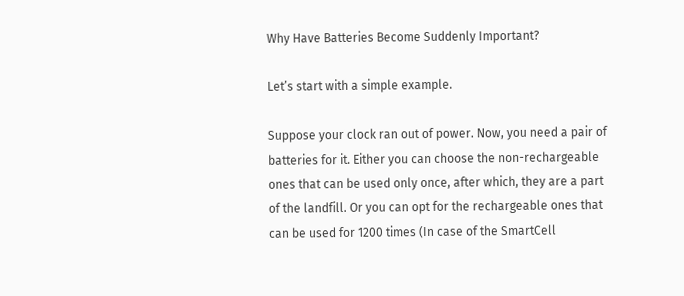Why Have Batteries Become Suddenly Important?

Let’s start with a simple example.

Suppose your clock ran out of power. Now, you need a pair of batteries for it. Either you can choose the non-rechargeable ones that can be used only once, after which, they are a part of the landfill. Or you can opt for the rechargeable ones that can be used for 1200 times (In case of the SmartCell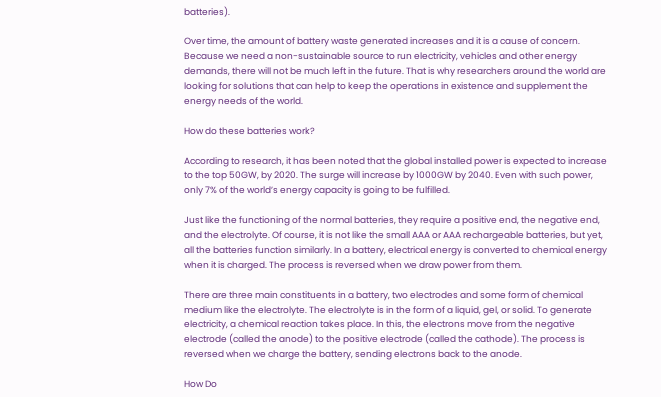batteries).

Over time, the amount of battery waste generated increases and it is a cause of concern. Because we need a non-sustainable source to run electricity, vehicles and other energy demands, there will not be much left in the future. That is why researchers around the world are looking for solutions that can help to keep the operations in existence and supplement the energy needs of the world.

How do these batteries work?

According to research, it has been noted that the global installed power is expected to increase to the top 50GW, by 2020. The surge will increase by 1000GW by 2040. Even with such power, only 7% of the world’s energy capacity is going to be fulfilled.

Just like the functioning of the normal batteries, they require a positive end, the negative end, and the electrolyte. Of course, it is not like the small AAA or AAA rechargeable batteries, but yet, all the batteries function similarly. In a battery, electrical energy is converted to chemical energy when it is charged. The process is reversed when we draw power from them.

There are three main constituents in a battery, two electrodes and some form of chemical medium like the electrolyte. The electrolyte is in the form of a liquid, gel, or solid. To generate electricity, a chemical reaction takes place. In this, the electrons move from the negative electrode (called the anode) to the positive electrode (called the cathode). The process is reversed when we charge the battery, sending electrons back to the anode.

How Do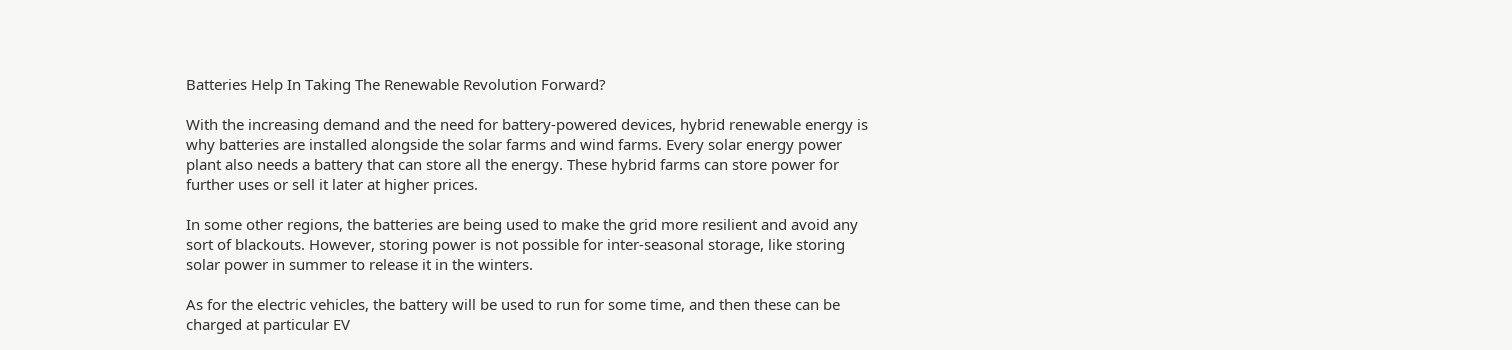Batteries Help In Taking The Renewable Revolution Forward?

With the increasing demand and the need for battery-powered devices, hybrid renewable energy is why batteries are installed alongside the solar farms and wind farms. Every solar energy power plant also needs a battery that can store all the energy. These hybrid farms can store power for further uses or sell it later at higher prices.

In some other regions, the batteries are being used to make the grid more resilient and avoid any sort of blackouts. However, storing power is not possible for inter-seasonal storage, like storing solar power in summer to release it in the winters.

As for the electric vehicles, the battery will be used to run for some time, and then these can be charged at particular EV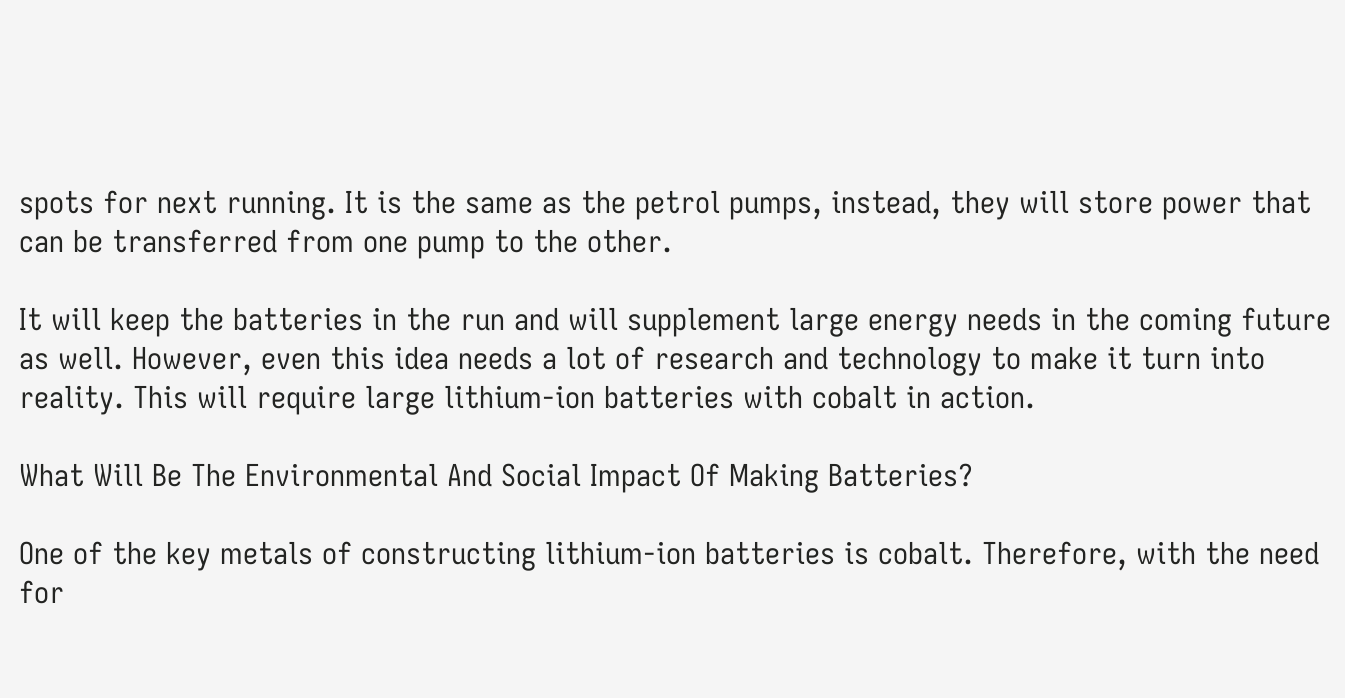spots for next running. It is the same as the petrol pumps, instead, they will store power that can be transferred from one pump to the other.

It will keep the batteries in the run and will supplement large energy needs in the coming future as well. However, even this idea needs a lot of research and technology to make it turn into reality. This will require large lithium-ion batteries with cobalt in action.

What Will Be The Environmental And Social Impact Of Making Batteries?

One of the key metals of constructing lithium-ion batteries is cobalt. Therefore, with the need for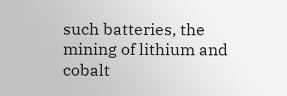such batteries, the mining of lithium and cobalt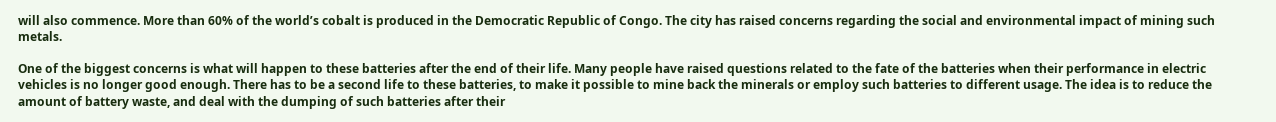will also commence. More than 60% of the world’s cobalt is produced in the Democratic Republic of Congo. The city has raised concerns regarding the social and environmental impact of mining such metals.

One of the biggest concerns is what will happen to these batteries after the end of their life. Many people have raised questions related to the fate of the batteries when their performance in electric vehicles is no longer good enough. There has to be a second life to these batteries, to make it possible to mine back the minerals or employ such batteries to different usage. The idea is to reduce the amount of battery waste, and deal with the dumping of such batteries after their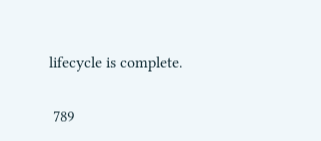lifecycle is complete.

 789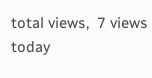total views,  7 views today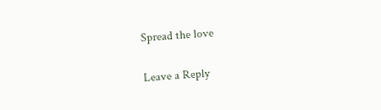Spread the love

Leave a Reply